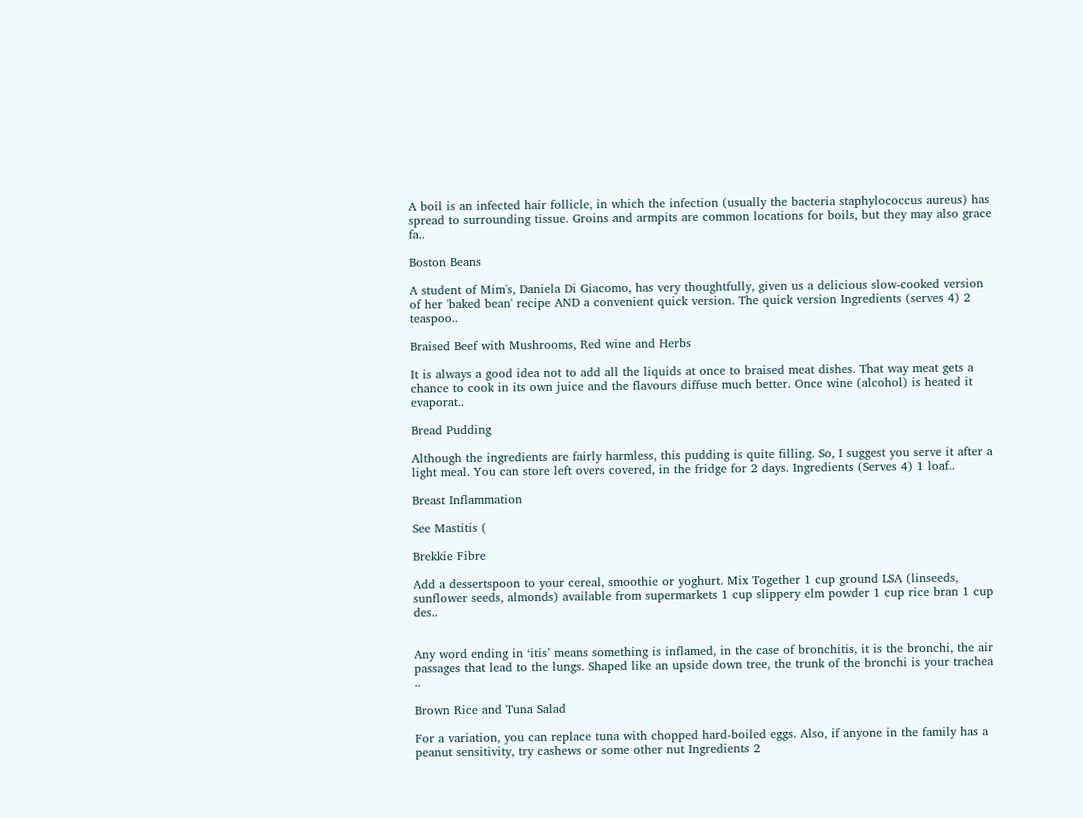A boil is an infected hair follicle, in which the infection (usually the bacteria staphylococcus aureus) has spread to surrounding tissue. Groins and armpits are common locations for boils, but they may also grace fa..

Boston Beans

A student of Mim's, Daniela Di Giacomo, has very thoughtfully, given us a delicious slow-cooked version of her 'baked bean' recipe AND a convenient quick version. The quick version Ingredients (serves 4) 2 teaspoo..

Braised Beef with Mushrooms, Red wine and Herbs

It is always a good idea not to add all the liquids at once to braised meat dishes. That way meat gets a chance to cook in its own juice and the flavours diffuse much better. Once wine (alcohol) is heated it evaporat..

Bread Pudding

Although the ingredients are fairly harmless, this pudding is quite filling. So, I suggest you serve it after a light meal. You can store left overs covered, in the fridge for 2 days. Ingredients (Serves 4) 1 loaf..

Breast Inflammation

See Mastitis (

Brekkie Fibre

Add a dessertspoon to your cereal, smoothie or yoghurt. Mix Together 1 cup ground LSA (linseeds, sunflower seeds, almonds) available from supermarkets 1 cup slippery elm powder 1 cup rice bran 1 cup des..


Any word ending in ‘itis’ means something is inflamed, in the case of bronchitis, it is the bronchi, the air passages that lead to the lungs. Shaped like an upside down tree, the trunk of the bronchi is your trachea ..

Brown Rice and Tuna Salad

For a variation, you can replace tuna with chopped hard-boiled eggs. Also, if anyone in the family has a peanut sensitivity, try cashews or some other nut Ingredients 2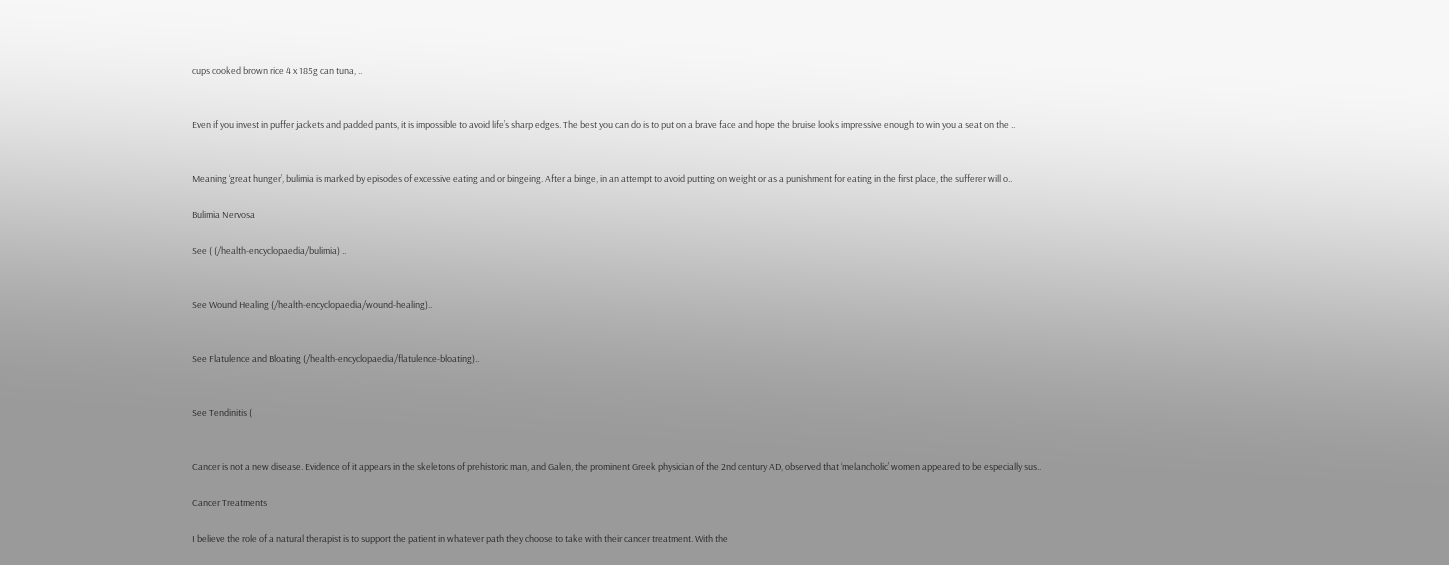cups cooked brown rice 4 x 185g can tuna, ..


Even if you invest in puffer jackets and padded pants, it is impossible to avoid life’s sharp edges. The best you can do is to put on a brave face and hope the bruise looks impressive enough to win you a seat on the ..


Meaning ‘great hunger’, bulimia is marked by episodes of excessive eating and or bingeing. After a binge, in an attempt to avoid putting on weight or as a punishment for eating in the first place, the sufferer will o..

Bulimia Nervosa

See ( (/health-encyclopaedia/bulimia) ..


See Wound Healing (/health-encyclopaedia/wound-healing)..


See Flatulence and Bloating (/health-encyclopaedia/flatulence-bloating)..


See Tendinitis (


Cancer is not a new disease. Evidence of it appears in the skeletons of prehistoric man, and Galen, the prominent Greek physician of the 2nd century AD, observed that ‘melancholic’ women appeared to be especially sus..

Cancer Treatments

I believe the role of a natural therapist is to support the patient in whatever path they choose to take with their cancer treatment. With the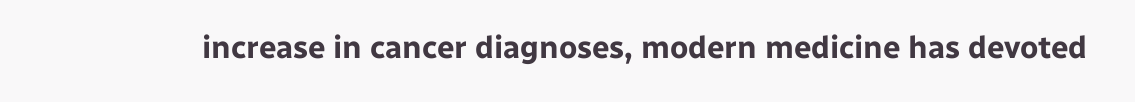increase in cancer diagnoses, modern medicine has devoted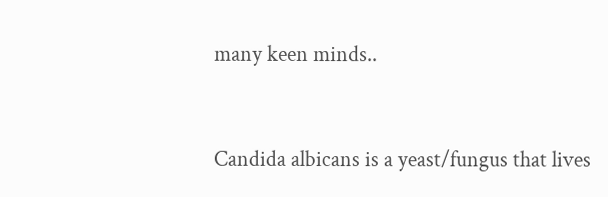many keen minds..


Candida albicans is a yeast/fungus that lives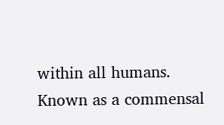within all humans. Known as a commensal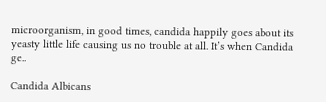microorganism, in good times, candida happily goes about its yeasty little life causing us no trouble at all. It’s when Candida ge..

Candida Albicans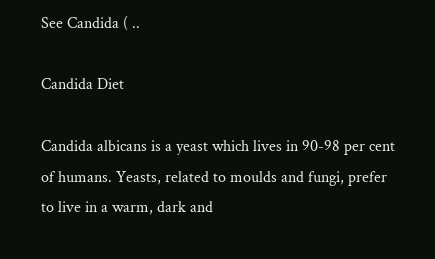See Candida ( ..

Candida Diet

Candida albicans is a yeast which lives in 90-98 per cent of humans. Yeasts, related to moulds and fungi, prefer to live in a warm, dark and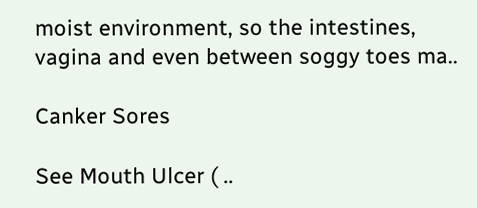moist environment, so the intestines, vagina and even between soggy toes ma..

Canker Sores

See Mouth Ulcer ( ..